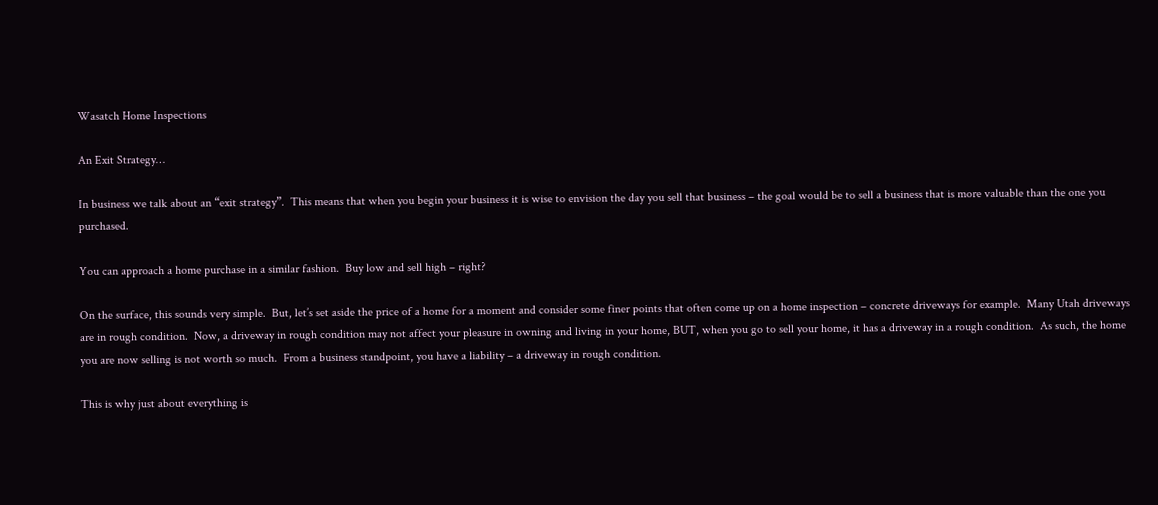Wasatch Home Inspections

An Exit Strategy…

In business we talk about an “exit strategy”.  This means that when you begin your business it is wise to envision the day you sell that business – the goal would be to sell a business that is more valuable than the one you purchased.

You can approach a home purchase in a similar fashion.  Buy low and sell high – right?

On the surface, this sounds very simple.  But, let’s set aside the price of a home for a moment and consider some finer points that often come up on a home inspection – concrete driveways for example.  Many Utah driveways are in rough condition.  Now, a driveway in rough condition may not affect your pleasure in owning and living in your home, BUT, when you go to sell your home, it has a driveway in a rough condition.  As such, the home you are now selling is not worth so much.  From a business standpoint, you have a liability – a driveway in rough condition.

This is why just about everything is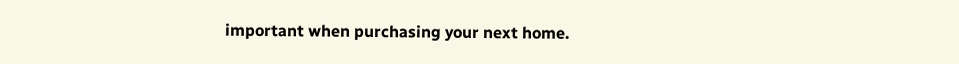important when purchasing your next home.